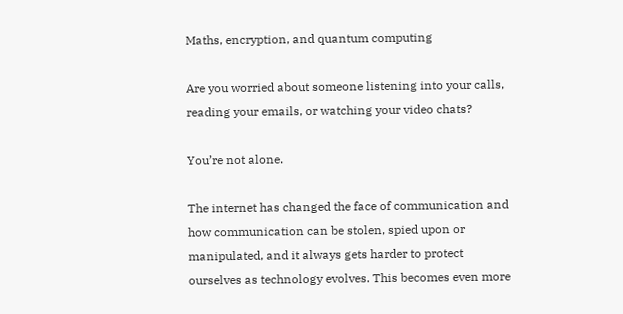Maths, encryption, and quantum computing

Are you worried about someone listening into your calls, reading your emails, or watching your video chats?

You’re not alone.

The internet has changed the face of communication and how communication can be stolen, spied upon or manipulated, and it always gets harder to protect ourselves as technology evolves. This becomes even more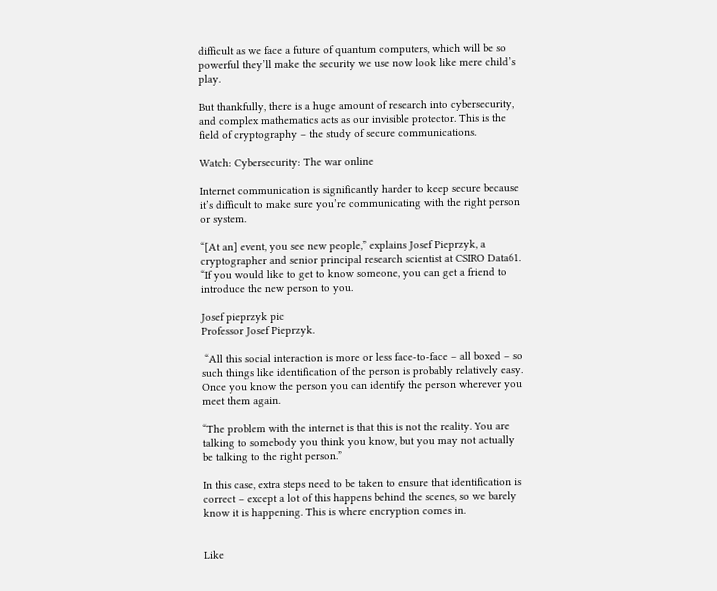difficult as we face a future of quantum computers, which will be so powerful they’ll make the security we use now look like mere child’s play.

But thankfully, there is a huge amount of research into cybersecurity, and complex mathematics acts as our invisible protector. This is the field of cryptography – the study of secure communications.

Watch: Cybersecurity: The war online

Internet communication is significantly harder to keep secure because it’s difficult to make sure you’re communicating with the right person or system.

“[At an] event, you see new people,” explains Josef Pieprzyk, a cryptographer and senior principal research scientist at CSIRO Data61. “If you would like to get to know someone, you can get a friend to introduce the new person to you.

Josef pieprzyk pic
Professor Josef Pieprzyk.

 “All this social interaction is more or less face-to-face – all boxed – so such things like identification of the person is probably relatively easy. Once you know the person you can identify the person wherever you meet them again.

“The problem with the internet is that this is not the reality. You are talking to somebody you think you know, but you may not actually be talking to the right person.”

In this case, extra steps need to be taken to ensure that identification is correct – except a lot of this happens behind the scenes, so we barely know it is happening. This is where encryption comes in.


Like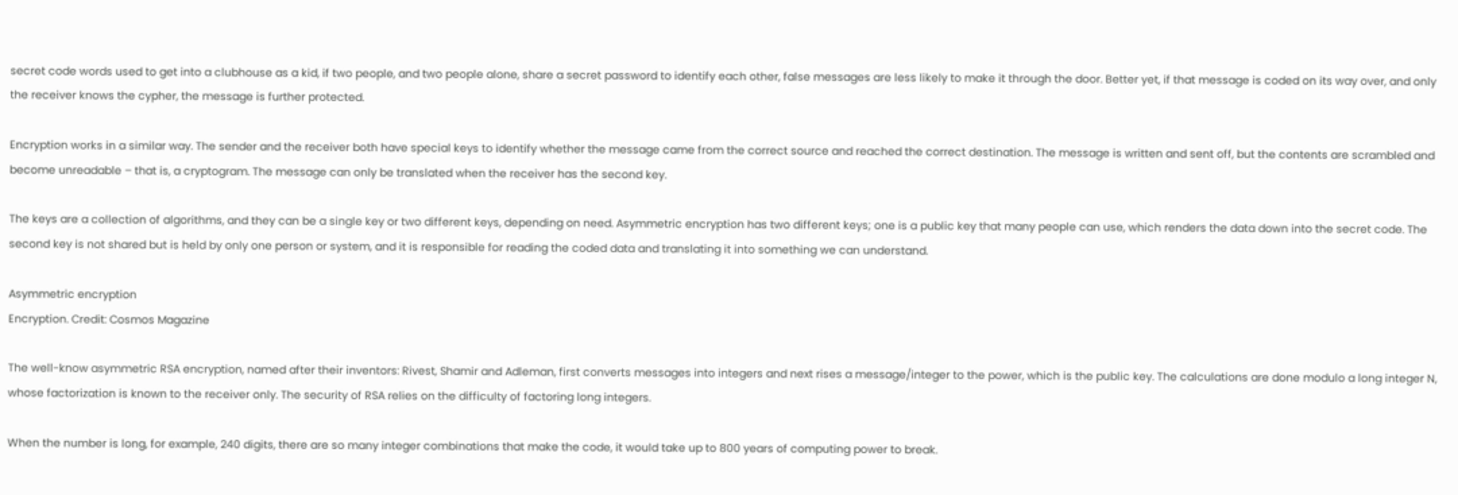secret code words used to get into a clubhouse as a kid, if two people, and two people alone, share a secret password to identify each other, false messages are less likely to make it through the door. Better yet, if that message is coded on its way over, and only the receiver knows the cypher, the message is further protected.

Encryption works in a similar way. The sender and the receiver both have special keys to identify whether the message came from the correct source and reached the correct destination. The message is written and sent off, but the contents are scrambled and become unreadable – that is, a cryptogram. The message can only be translated when the receiver has the second key.

The keys are a collection of algorithms, and they can be a single key or two different keys, depending on need. Asymmetric encryption has two different keys; one is a public key that many people can use, which renders the data down into the secret code. The second key is not shared but is held by only one person or system, and it is responsible for reading the coded data and translating it into something we can understand.

Asymmetric encryption
Encryption. Credit: Cosmos Magazine

The well-know asymmetric RSA encryption, named after their inventors: Rivest, Shamir and Adleman, first converts messages into integers and next rises a message/integer to the power, which is the public key. The calculations are done modulo a long integer N, whose factorization is known to the receiver only. The security of RSA relies on the difficulty of factoring long integers.

When the number is long, for example, 240 digits, there are so many integer combinations that make the code, it would take up to 800 years of computing power to break.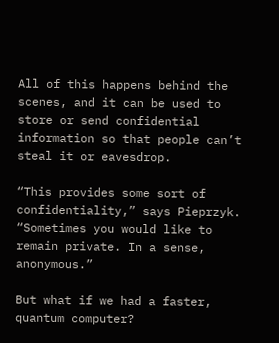All of this happens behind the scenes, and it can be used to store or send confidential information so that people can’t steal it or eavesdrop.

“This provides some sort of confidentiality,” says Pieprzyk. “Sometimes you would like to remain private. In a sense, anonymous.”

But what if we had a faster, quantum computer?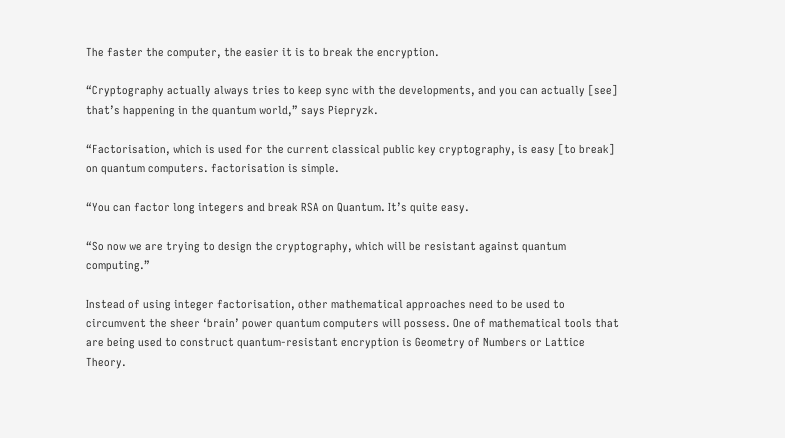The faster the computer, the easier it is to break the encryption.

“Cryptography actually always tries to keep sync with the developments, and you can actually [see] that’s happening in the quantum world,” says Piepryzk.

“Factorisation, which is used for the current classical public key cryptography, is easy [to break] on quantum computers. factorisation is simple.

“You can factor long integers and break RSA on Quantum. It’s quite easy.

“So now we are trying to design the cryptography, which will be resistant against quantum computing.”

Instead of using integer factorisation, other mathematical approaches need to be used to circumvent the sheer ‘brain’ power quantum computers will possess. One of mathematical tools that are being used to construct quantum-resistant encryption is Geometry of Numbers or Lattice Theory.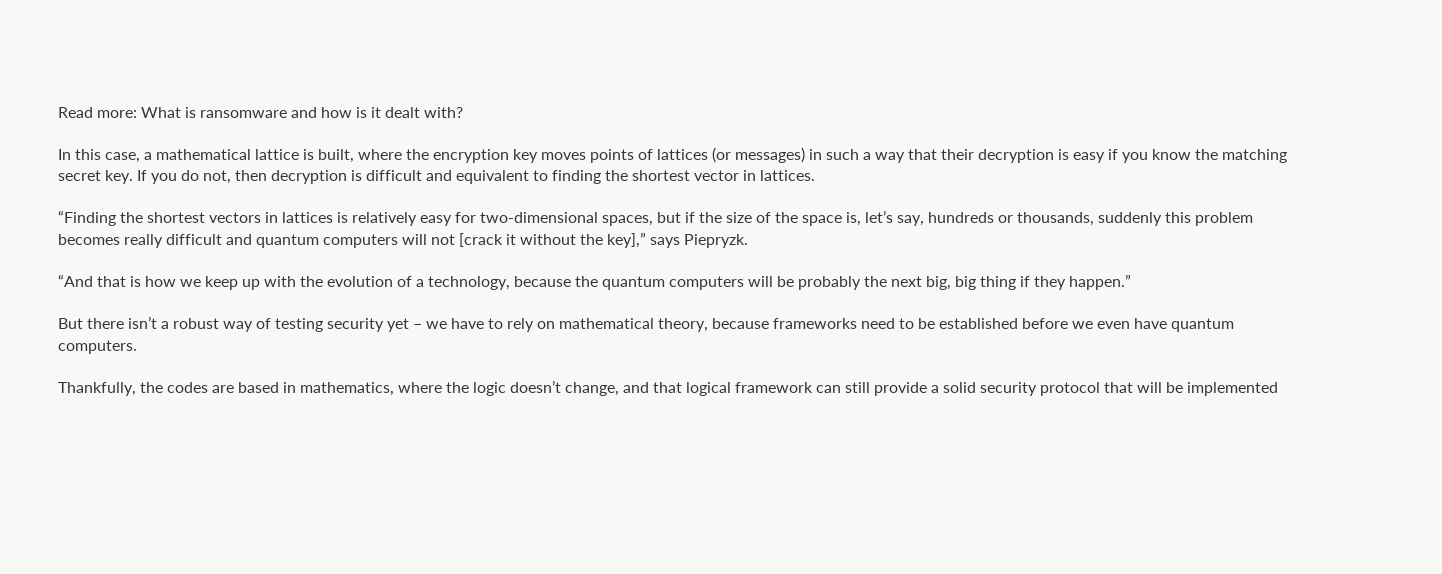Read more: What is ransomware and how is it dealt with?

In this case, a mathematical lattice is built, where the encryption key moves points of lattices (or messages) in such a way that their decryption is easy if you know the matching secret key. If you do not, then decryption is difficult and equivalent to finding the shortest vector in lattices.

“Finding the shortest vectors in lattices is relatively easy for two-dimensional spaces, but if the size of the space is, let’s say, hundreds or thousands, suddenly this problem becomes really difficult and quantum computers will not [crack it without the key],” says Piepryzk.

“And that is how we keep up with the evolution of a technology, because the quantum computers will be probably the next big, big thing if they happen.”

But there isn’t a robust way of testing security yet – we have to rely on mathematical theory, because frameworks need to be established before we even have quantum computers.

Thankfully, the codes are based in mathematics, where the logic doesn’t change, and that logical framework can still provide a solid security protocol that will be implemented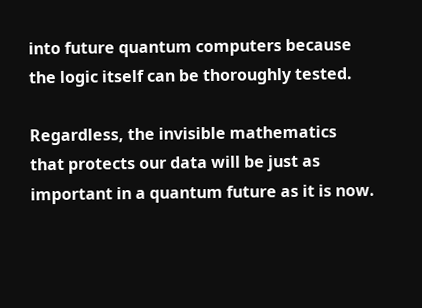into future quantum computers because the logic itself can be thoroughly tested.

Regardless, the invisible mathematics that protects our data will be just as important in a quantum future as it is now.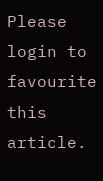Please login to favourite this article.